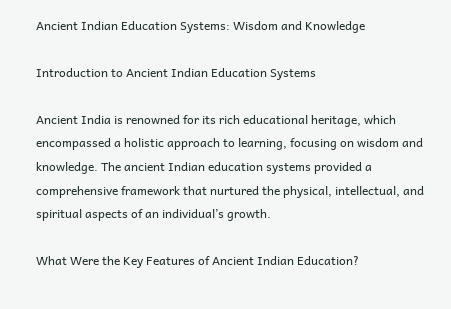Ancient Indian Education Systems: Wisdom and Knowledge

Introduction to Ancient Indian Education Systems

Ancient India is renowned for its rich educational heritage, which encompassed a holistic approach to learning, focusing on wisdom and knowledge. The ancient Indian education systems provided a comprehensive framework that nurtured the physical, intellectual, and spiritual aspects of an individual’s growth.

What Were the Key Features of Ancient Indian Education?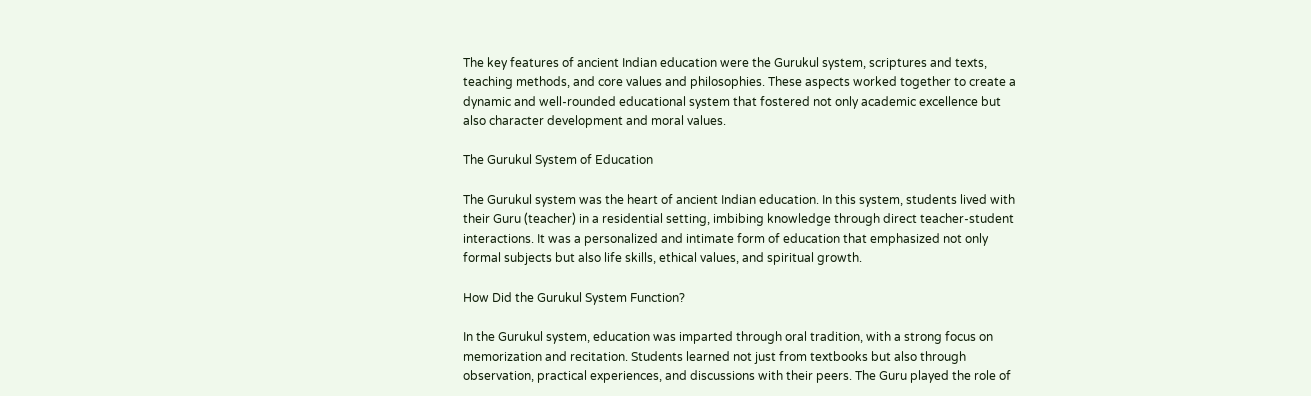The key features of ancient Indian education were the Gurukul system, scriptures and texts, teaching methods, and core values and philosophies. These aspects worked together to create a dynamic and well-rounded educational system that fostered not only academic excellence but also character development and moral values.

The Gurukul System of Education

The Gurukul system was the heart of ancient Indian education. In this system, students lived with their Guru (teacher) in a residential setting, imbibing knowledge through direct teacher-student interactions. It was a personalized and intimate form of education that emphasized not only formal subjects but also life skills, ethical values, and spiritual growth.

How Did the Gurukul System Function?

In the Gurukul system, education was imparted through oral tradition, with a strong focus on memorization and recitation. Students learned not just from textbooks but also through observation, practical experiences, and discussions with their peers. The Guru played the role of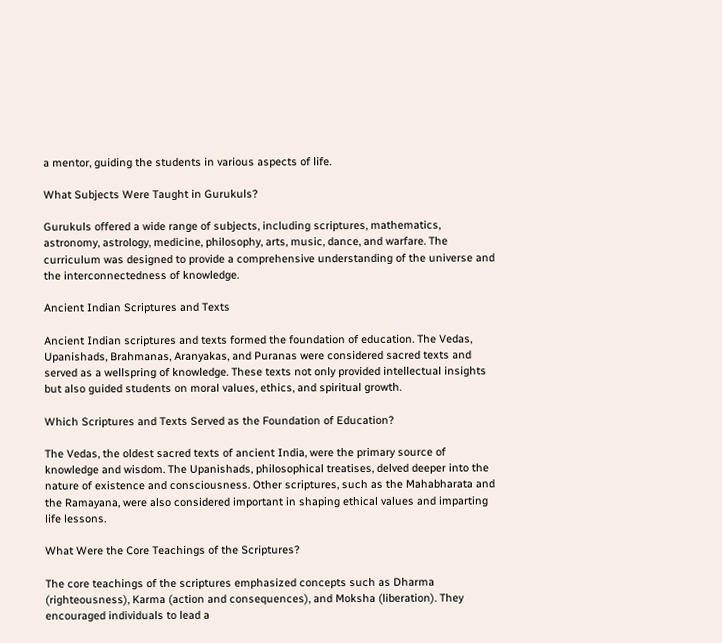a mentor, guiding the students in various aspects of life.

What Subjects Were Taught in Gurukuls?

Gurukuls offered a wide range of subjects, including scriptures, mathematics, astronomy, astrology, medicine, philosophy, arts, music, dance, and warfare. The curriculum was designed to provide a comprehensive understanding of the universe and the interconnectedness of knowledge.

Ancient Indian Scriptures and Texts

Ancient Indian scriptures and texts formed the foundation of education. The Vedas, Upanishads, Brahmanas, Aranyakas, and Puranas were considered sacred texts and served as a wellspring of knowledge. These texts not only provided intellectual insights but also guided students on moral values, ethics, and spiritual growth.

Which Scriptures and Texts Served as the Foundation of Education?

The Vedas, the oldest sacred texts of ancient India, were the primary source of knowledge and wisdom. The Upanishads, philosophical treatises, delved deeper into the nature of existence and consciousness. Other scriptures, such as the Mahabharata and the Ramayana, were also considered important in shaping ethical values and imparting life lessons.

What Were the Core Teachings of the Scriptures?

The core teachings of the scriptures emphasized concepts such as Dharma (righteousness), Karma (action and consequences), and Moksha (liberation). They encouraged individuals to lead a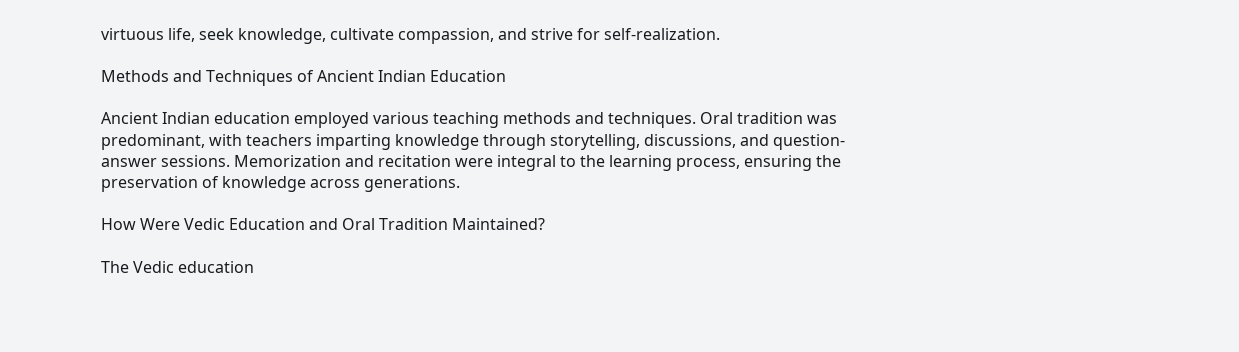virtuous life, seek knowledge, cultivate compassion, and strive for self-realization.

Methods and Techniques of Ancient Indian Education

Ancient Indian education employed various teaching methods and techniques. Oral tradition was predominant, with teachers imparting knowledge through storytelling, discussions, and question-answer sessions. Memorization and recitation were integral to the learning process, ensuring the preservation of knowledge across generations.

How Were Vedic Education and Oral Tradition Maintained?

The Vedic education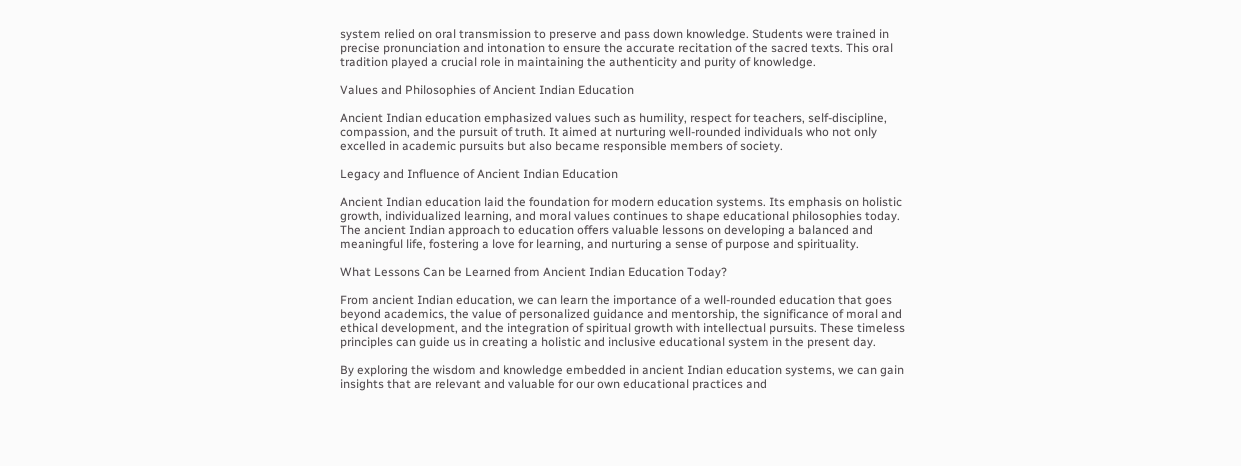system relied on oral transmission to preserve and pass down knowledge. Students were trained in precise pronunciation and intonation to ensure the accurate recitation of the sacred texts. This oral tradition played a crucial role in maintaining the authenticity and purity of knowledge.

Values and Philosophies of Ancient Indian Education

Ancient Indian education emphasized values such as humility, respect for teachers, self-discipline, compassion, and the pursuit of truth. It aimed at nurturing well-rounded individuals who not only excelled in academic pursuits but also became responsible members of society.

Legacy and Influence of Ancient Indian Education

Ancient Indian education laid the foundation for modern education systems. Its emphasis on holistic growth, individualized learning, and moral values continues to shape educational philosophies today. The ancient Indian approach to education offers valuable lessons on developing a balanced and meaningful life, fostering a love for learning, and nurturing a sense of purpose and spirituality.

What Lessons Can be Learned from Ancient Indian Education Today?

From ancient Indian education, we can learn the importance of a well-rounded education that goes beyond academics, the value of personalized guidance and mentorship, the significance of moral and ethical development, and the integration of spiritual growth with intellectual pursuits. These timeless principles can guide us in creating a holistic and inclusive educational system in the present day.

By exploring the wisdom and knowledge embedded in ancient Indian education systems, we can gain insights that are relevant and valuable for our own educational practices and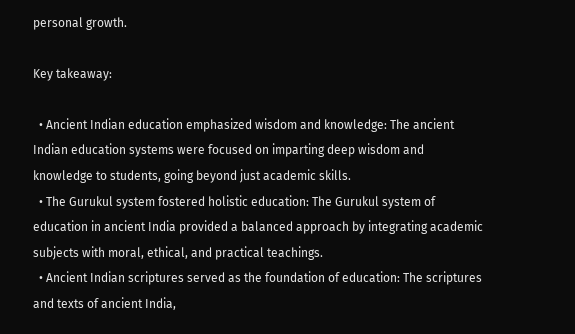personal growth.

Key takeaway:

  • Ancient Indian education emphasized wisdom and knowledge: The ancient Indian education systems were focused on imparting deep wisdom and knowledge to students, going beyond just academic skills.
  • The Gurukul system fostered holistic education: The Gurukul system of education in ancient India provided a balanced approach by integrating academic subjects with moral, ethical, and practical teachings.
  • Ancient Indian scriptures served as the foundation of education: The scriptures and texts of ancient India,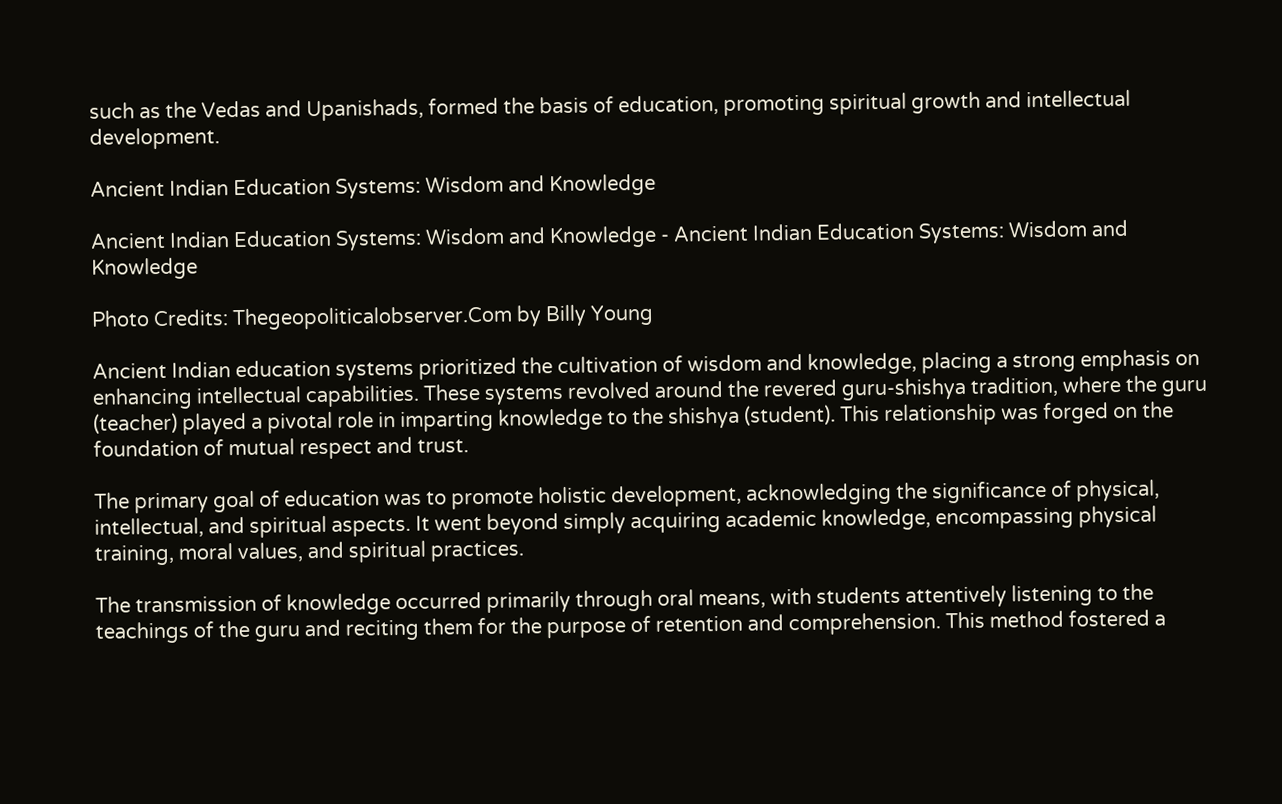such as the Vedas and Upanishads, formed the basis of education, promoting spiritual growth and intellectual development.

Ancient Indian Education Systems: Wisdom and Knowledge

Ancient Indian Education Systems: Wisdom and Knowledge - Ancient Indian Education Systems: Wisdom and Knowledge

Photo Credits: Thegeopoliticalobserver.Com by Billy Young

Ancient Indian education systems prioritized the cultivation of wisdom and knowledge, placing a strong emphasis on enhancing intellectual capabilities. These systems revolved around the revered guru-shishya tradition, where the guru (teacher) played a pivotal role in imparting knowledge to the shishya (student). This relationship was forged on the foundation of mutual respect and trust.

The primary goal of education was to promote holistic development, acknowledging the significance of physical, intellectual, and spiritual aspects. It went beyond simply acquiring academic knowledge, encompassing physical training, moral values, and spiritual practices.

The transmission of knowledge occurred primarily through oral means, with students attentively listening to the teachings of the guru and reciting them for the purpose of retention and comprehension. This method fostered a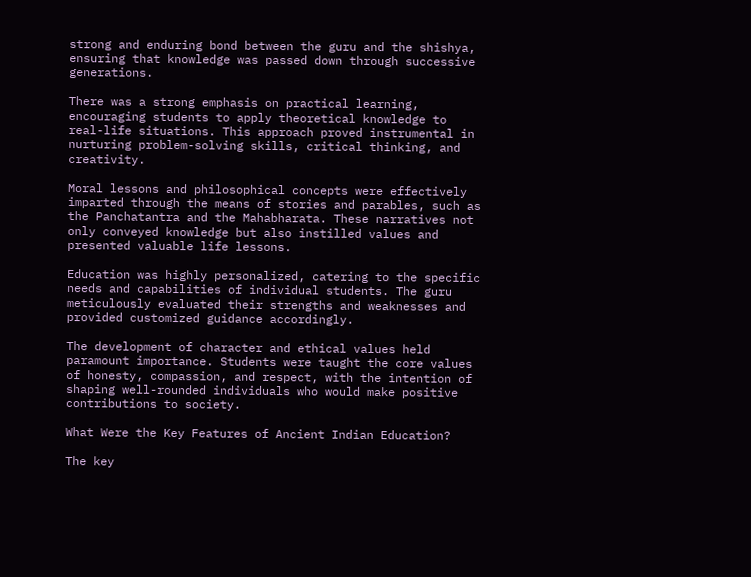strong and enduring bond between the guru and the shishya, ensuring that knowledge was passed down through successive generations.

There was a strong emphasis on practical learning, encouraging students to apply theoretical knowledge to real-life situations. This approach proved instrumental in nurturing problem-solving skills, critical thinking, and creativity.

Moral lessons and philosophical concepts were effectively imparted through the means of stories and parables, such as the Panchatantra and the Mahabharata. These narratives not only conveyed knowledge but also instilled values and presented valuable life lessons.

Education was highly personalized, catering to the specific needs and capabilities of individual students. The guru meticulously evaluated their strengths and weaknesses and provided customized guidance accordingly.

The development of character and ethical values held paramount importance. Students were taught the core values of honesty, compassion, and respect, with the intention of shaping well-rounded individuals who would make positive contributions to society.

What Were the Key Features of Ancient Indian Education?

The key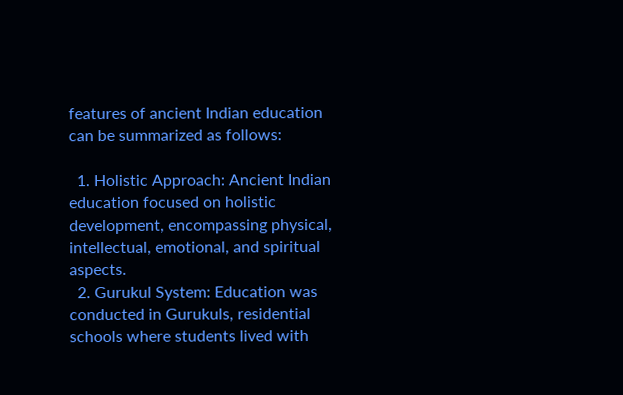features of ancient Indian education can be summarized as follows:

  1. Holistic Approach: Ancient Indian education focused on holistic development, encompassing physical, intellectual, emotional, and spiritual aspects.
  2. Gurukul System: Education was conducted in Gurukuls, residential schools where students lived with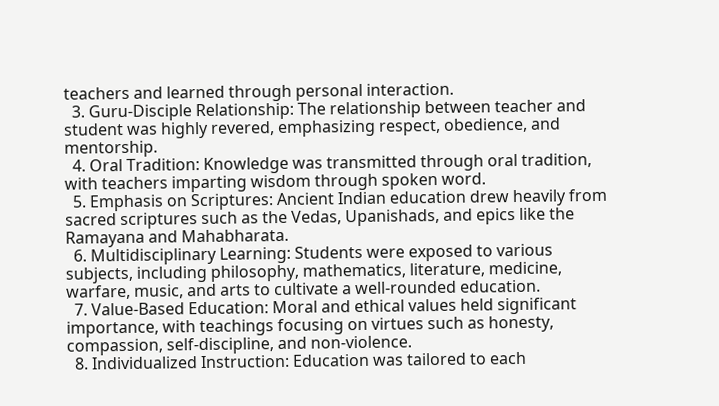teachers and learned through personal interaction.
  3. Guru-Disciple Relationship: The relationship between teacher and student was highly revered, emphasizing respect, obedience, and mentorship.
  4. Oral Tradition: Knowledge was transmitted through oral tradition, with teachers imparting wisdom through spoken word.
  5. Emphasis on Scriptures: Ancient Indian education drew heavily from sacred scriptures such as the Vedas, Upanishads, and epics like the Ramayana and Mahabharata.
  6. Multidisciplinary Learning: Students were exposed to various subjects, including philosophy, mathematics, literature, medicine, warfare, music, and arts to cultivate a well-rounded education.
  7. Value-Based Education: Moral and ethical values held significant importance, with teachings focusing on virtues such as honesty, compassion, self-discipline, and non-violence.
  8. Individualized Instruction: Education was tailored to each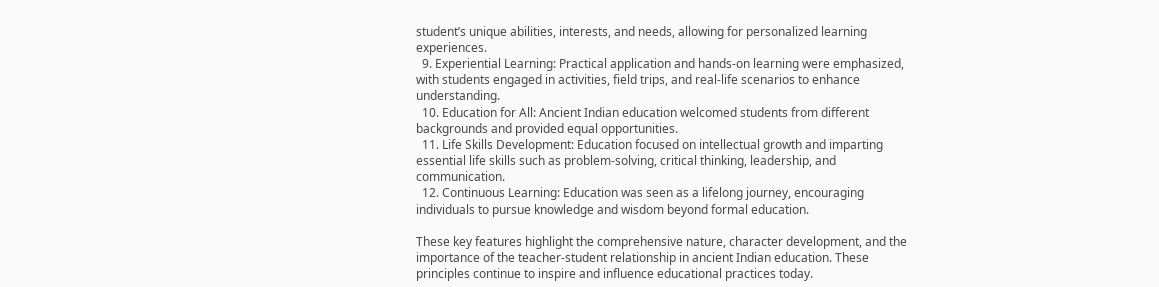student’s unique abilities, interests, and needs, allowing for personalized learning experiences.
  9. Experiential Learning: Practical application and hands-on learning were emphasized, with students engaged in activities, field trips, and real-life scenarios to enhance understanding.
  10. Education for All: Ancient Indian education welcomed students from different backgrounds and provided equal opportunities.
  11. Life Skills Development: Education focused on intellectual growth and imparting essential life skills such as problem-solving, critical thinking, leadership, and communication.
  12. Continuous Learning: Education was seen as a lifelong journey, encouraging individuals to pursue knowledge and wisdom beyond formal education.

These key features highlight the comprehensive nature, character development, and the importance of the teacher-student relationship in ancient Indian education. These principles continue to inspire and influence educational practices today.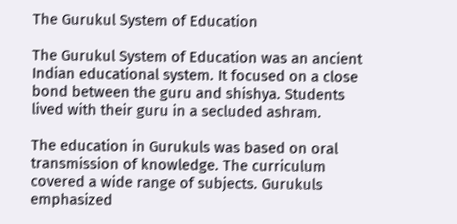The Gurukul System of Education

The Gurukul System of Education was an ancient Indian educational system. It focused on a close bond between the guru and shishya. Students lived with their guru in a secluded ashram.

The education in Gurukuls was based on oral transmission of knowledge. The curriculum covered a wide range of subjects. Gurukuls emphasized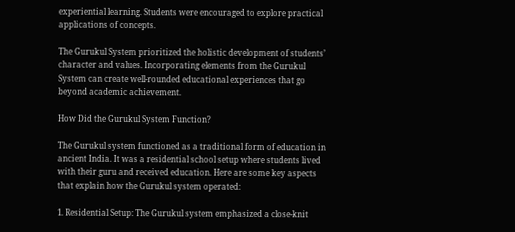experiential learning. Students were encouraged to explore practical applications of concepts.

The Gurukul System prioritized the holistic development of students’ character and values. Incorporating elements from the Gurukul System can create well-rounded educational experiences that go beyond academic achievement.

How Did the Gurukul System Function?

The Gurukul system functioned as a traditional form of education in ancient India. It was a residential school setup where students lived with their guru and received education. Here are some key aspects that explain how the Gurukul system operated:

1. Residential Setup: The Gurukul system emphasized a close-knit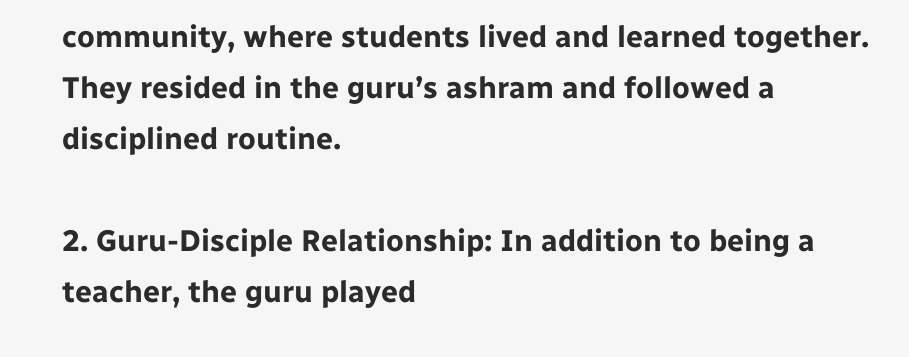community, where students lived and learned together. They resided in the guru’s ashram and followed a disciplined routine.

2. Guru-Disciple Relationship: In addition to being a teacher, the guru played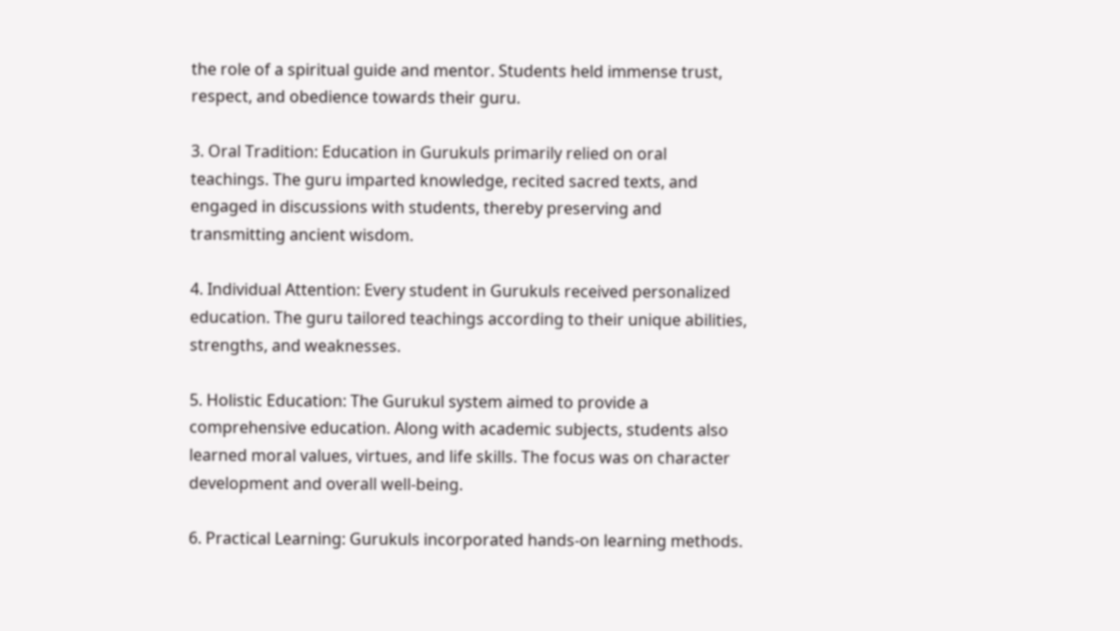the role of a spiritual guide and mentor. Students held immense trust, respect, and obedience towards their guru.

3. Oral Tradition: Education in Gurukuls primarily relied on oral teachings. The guru imparted knowledge, recited sacred texts, and engaged in discussions with students, thereby preserving and transmitting ancient wisdom.

4. Individual Attention: Every student in Gurukuls received personalized education. The guru tailored teachings according to their unique abilities, strengths, and weaknesses.

5. Holistic Education: The Gurukul system aimed to provide a comprehensive education. Along with academic subjects, students also learned moral values, virtues, and life skills. The focus was on character development and overall well-being.

6. Practical Learning: Gurukuls incorporated hands-on learning methods.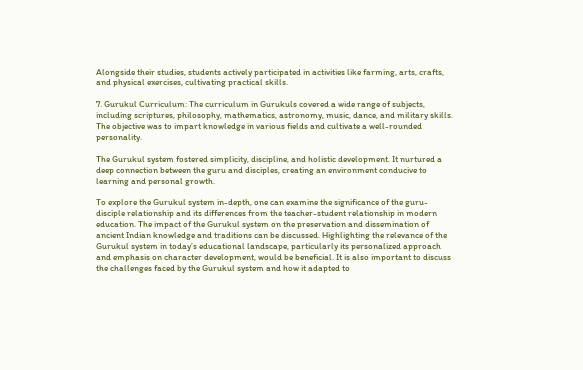Alongside their studies, students actively participated in activities like farming, arts, crafts, and physical exercises, cultivating practical skills.

7. Gurukul Curriculum: The curriculum in Gurukuls covered a wide range of subjects, including scriptures, philosophy, mathematics, astronomy, music, dance, and military skills. The objective was to impart knowledge in various fields and cultivate a well-rounded personality.

The Gurukul system fostered simplicity, discipline, and holistic development. It nurtured a deep connection between the guru and disciples, creating an environment conducive to learning and personal growth.

To explore the Gurukul system in-depth, one can examine the significance of the guru-disciple relationship and its differences from the teacher-student relationship in modern education. The impact of the Gurukul system on the preservation and dissemination of ancient Indian knowledge and traditions can be discussed. Highlighting the relevance of the Gurukul system in today’s educational landscape, particularly its personalized approach and emphasis on character development, would be beneficial. It is also important to discuss the challenges faced by the Gurukul system and how it adapted to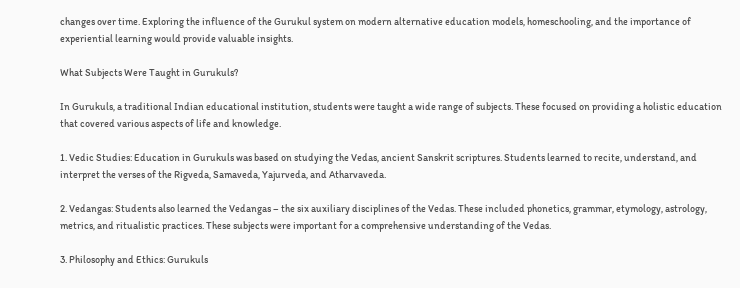changes over time. Exploring the influence of the Gurukul system on modern alternative education models, homeschooling, and the importance of experiential learning would provide valuable insights.

What Subjects Were Taught in Gurukuls?

In Gurukuls, a traditional Indian educational institution, students were taught a wide range of subjects. These focused on providing a holistic education that covered various aspects of life and knowledge.

1. Vedic Studies: Education in Gurukuls was based on studying the Vedas, ancient Sanskrit scriptures. Students learned to recite, understand, and interpret the verses of the Rigveda, Samaveda, Yajurveda, and Atharvaveda.

2. Vedangas: Students also learned the Vedangas – the six auxiliary disciplines of the Vedas. These included phonetics, grammar, etymology, astrology, metrics, and ritualistic practices. These subjects were important for a comprehensive understanding of the Vedas.

3. Philosophy and Ethics: Gurukuls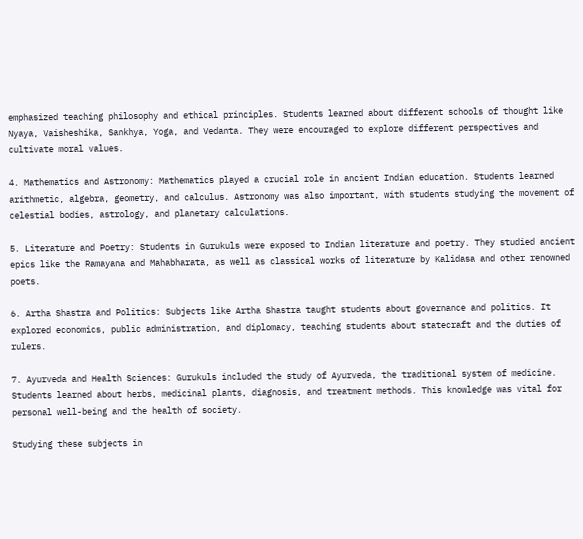emphasized teaching philosophy and ethical principles. Students learned about different schools of thought like Nyaya, Vaisheshika, Sankhya, Yoga, and Vedanta. They were encouraged to explore different perspectives and cultivate moral values.

4. Mathematics and Astronomy: Mathematics played a crucial role in ancient Indian education. Students learned arithmetic, algebra, geometry, and calculus. Astronomy was also important, with students studying the movement of celestial bodies, astrology, and planetary calculations.

5. Literature and Poetry: Students in Gurukuls were exposed to Indian literature and poetry. They studied ancient epics like the Ramayana and Mahabharata, as well as classical works of literature by Kalidasa and other renowned poets.

6. Artha Shastra and Politics: Subjects like Artha Shastra taught students about governance and politics. It explored economics, public administration, and diplomacy, teaching students about statecraft and the duties of rulers.

7. Ayurveda and Health Sciences: Gurukuls included the study of Ayurveda, the traditional system of medicine. Students learned about herbs, medicinal plants, diagnosis, and treatment methods. This knowledge was vital for personal well-being and the health of society.

Studying these subjects in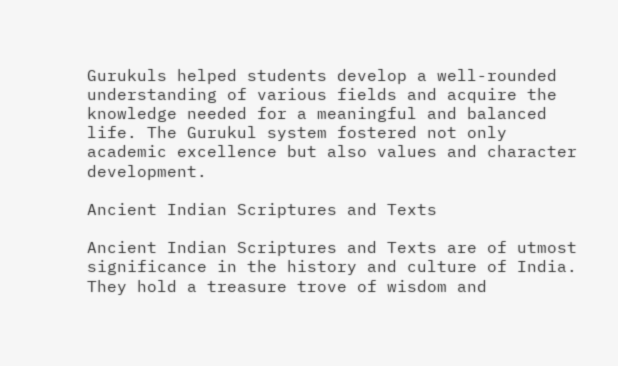Gurukuls helped students develop a well-rounded understanding of various fields and acquire the knowledge needed for a meaningful and balanced life. The Gurukul system fostered not only academic excellence but also values and character development.

Ancient Indian Scriptures and Texts

Ancient Indian Scriptures and Texts are of utmost significance in the history and culture of India. They hold a treasure trove of wisdom and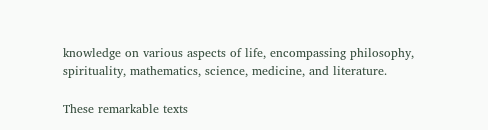knowledge on various aspects of life, encompassing philosophy, spirituality, mathematics, science, medicine, and literature.

These remarkable texts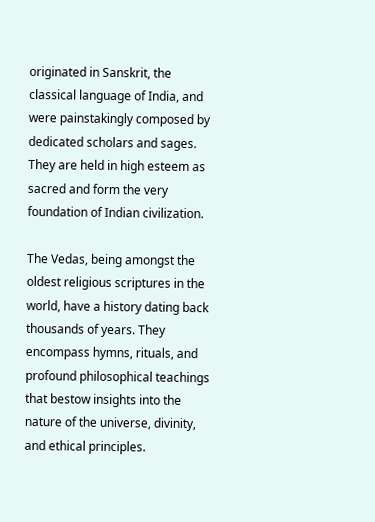originated in Sanskrit, the classical language of India, and were painstakingly composed by dedicated scholars and sages. They are held in high esteem as sacred and form the very foundation of Indian civilization.

The Vedas, being amongst the oldest religious scriptures in the world, have a history dating back thousands of years. They encompass hymns, rituals, and profound philosophical teachings that bestow insights into the nature of the universe, divinity, and ethical principles.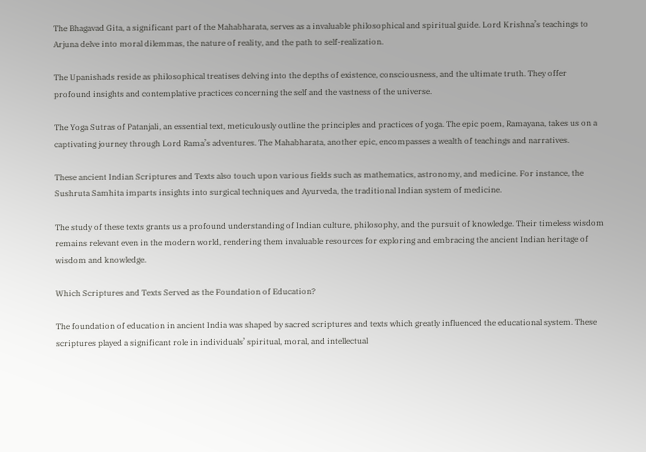The Bhagavad Gita, a significant part of the Mahabharata, serves as a invaluable philosophical and spiritual guide. Lord Krishna’s teachings to Arjuna delve into moral dilemmas, the nature of reality, and the path to self-realization.

The Upanishads reside as philosophical treatises delving into the depths of existence, consciousness, and the ultimate truth. They offer profound insights and contemplative practices concerning the self and the vastness of the universe.

The Yoga Sutras of Patanjali, an essential text, meticulously outline the principles and practices of yoga. The epic poem, Ramayana, takes us on a captivating journey through Lord Rama’s adventures. The Mahabharata, another epic, encompasses a wealth of teachings and narratives.

These ancient Indian Scriptures and Texts also touch upon various fields such as mathematics, astronomy, and medicine. For instance, the Sushruta Samhita imparts insights into surgical techniques and Ayurveda, the traditional Indian system of medicine.

The study of these texts grants us a profound understanding of Indian culture, philosophy, and the pursuit of knowledge. Their timeless wisdom remains relevant even in the modern world, rendering them invaluable resources for exploring and embracing the ancient Indian heritage of wisdom and knowledge.

Which Scriptures and Texts Served as the Foundation of Education?

The foundation of education in ancient India was shaped by sacred scriptures and texts which greatly influenced the educational system. These scriptures played a significant role in individuals’ spiritual, moral, and intellectual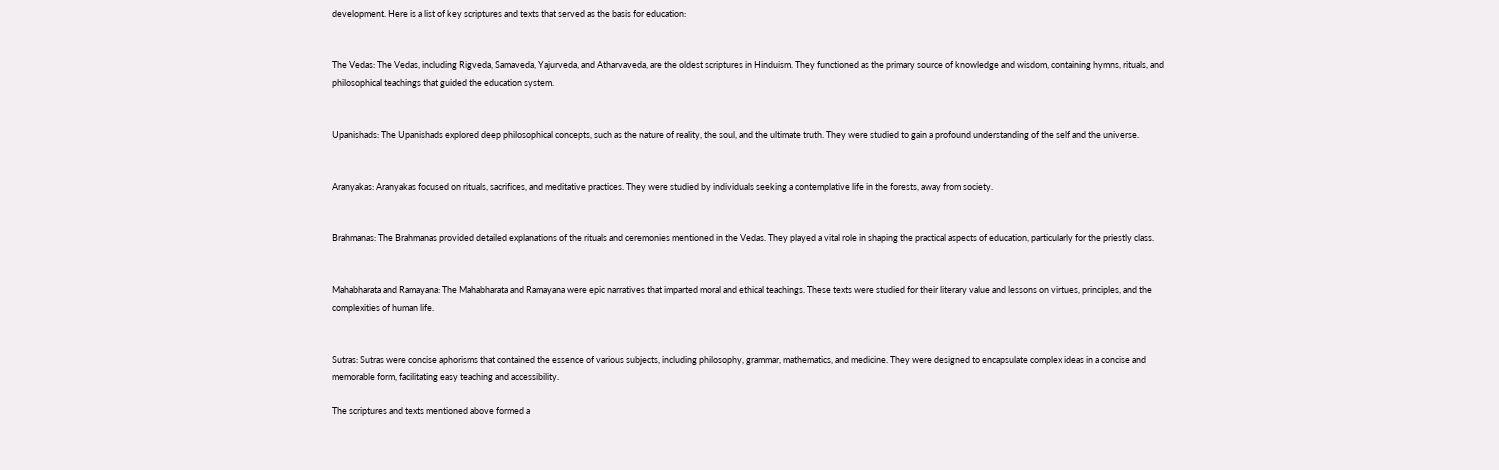development. Here is a list of key scriptures and texts that served as the basis for education:


The Vedas: The Vedas, including Rigveda, Samaveda, Yajurveda, and Atharvaveda, are the oldest scriptures in Hinduism. They functioned as the primary source of knowledge and wisdom, containing hymns, rituals, and philosophical teachings that guided the education system.


Upanishads: The Upanishads explored deep philosophical concepts, such as the nature of reality, the soul, and the ultimate truth. They were studied to gain a profound understanding of the self and the universe.


Aranyakas: Aranyakas focused on rituals, sacrifices, and meditative practices. They were studied by individuals seeking a contemplative life in the forests, away from society.


Brahmanas: The Brahmanas provided detailed explanations of the rituals and ceremonies mentioned in the Vedas. They played a vital role in shaping the practical aspects of education, particularly for the priestly class.


Mahabharata and Ramayana: The Mahabharata and Ramayana were epic narratives that imparted moral and ethical teachings. These texts were studied for their literary value and lessons on virtues, principles, and the complexities of human life.


Sutras: Sutras were concise aphorisms that contained the essence of various subjects, including philosophy, grammar, mathematics, and medicine. They were designed to encapsulate complex ideas in a concise and memorable form, facilitating easy teaching and accessibility.

The scriptures and texts mentioned above formed a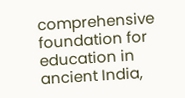comprehensive foundation for education in ancient India,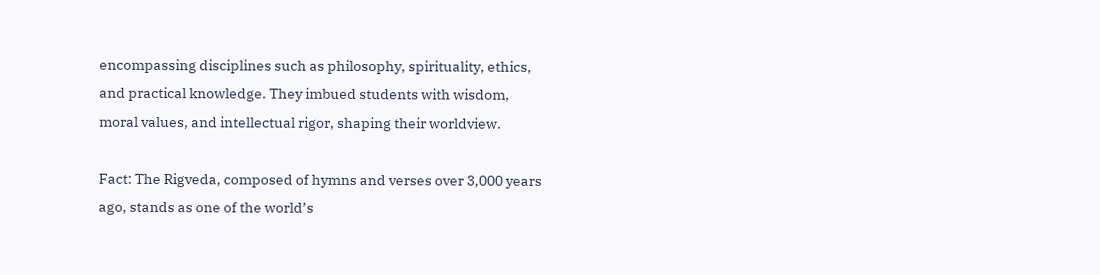encompassing disciplines such as philosophy, spirituality, ethics, and practical knowledge. They imbued students with wisdom, moral values, and intellectual rigor, shaping their worldview.

Fact: The Rigveda, composed of hymns and verses over 3,000 years ago, stands as one of the world’s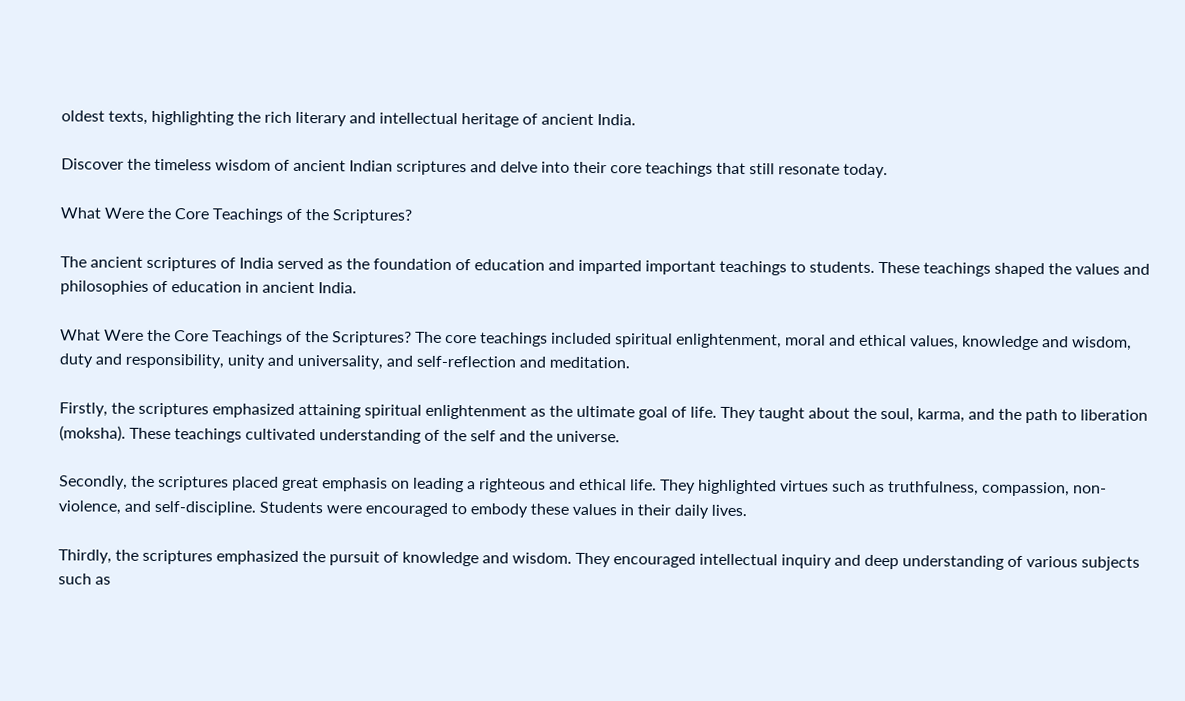oldest texts, highlighting the rich literary and intellectual heritage of ancient India.

Discover the timeless wisdom of ancient Indian scriptures and delve into their core teachings that still resonate today.

What Were the Core Teachings of the Scriptures?

The ancient scriptures of India served as the foundation of education and imparted important teachings to students. These teachings shaped the values and philosophies of education in ancient India.

What Were the Core Teachings of the Scriptures? The core teachings included spiritual enlightenment, moral and ethical values, knowledge and wisdom, duty and responsibility, unity and universality, and self-reflection and meditation.

Firstly, the scriptures emphasized attaining spiritual enlightenment as the ultimate goal of life. They taught about the soul, karma, and the path to liberation (moksha). These teachings cultivated understanding of the self and the universe.

Secondly, the scriptures placed great emphasis on leading a righteous and ethical life. They highlighted virtues such as truthfulness, compassion, non-violence, and self-discipline. Students were encouraged to embody these values in their daily lives.

Thirdly, the scriptures emphasized the pursuit of knowledge and wisdom. They encouraged intellectual inquiry and deep understanding of various subjects such as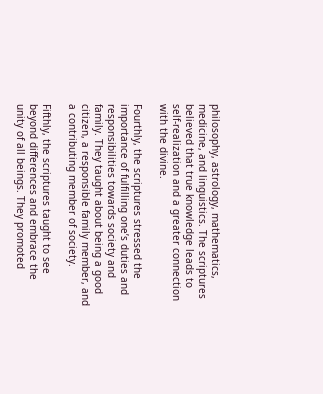philosophy, astrology, mathematics, medicine, and linguistics. The scriptures believed that true knowledge leads to self-realization and a greater connection with the divine.

Fourthly, the scriptures stressed the importance of fulfilling one’s duties and responsibilities towards society and family. They taught about being a good citizen, a responsible family member, and a contributing member of society.

Fifthly, the scriptures taught to see beyond differences and embrace the unity of all beings. They promoted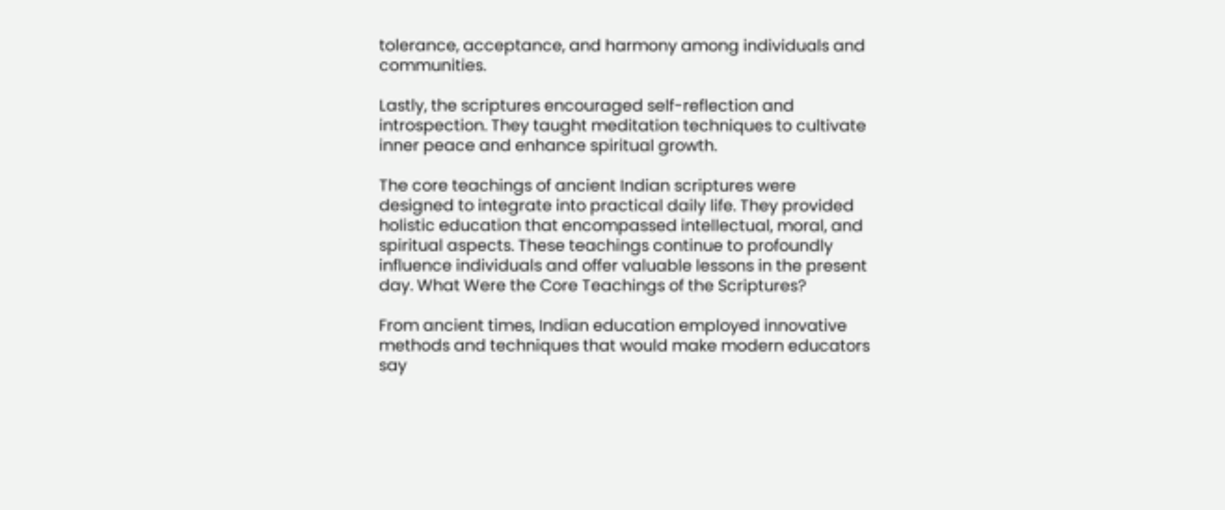tolerance, acceptance, and harmony among individuals and communities.

Lastly, the scriptures encouraged self-reflection and introspection. They taught meditation techniques to cultivate inner peace and enhance spiritual growth.

The core teachings of ancient Indian scriptures were designed to integrate into practical daily life. They provided holistic education that encompassed intellectual, moral, and spiritual aspects. These teachings continue to profoundly influence individuals and offer valuable lessons in the present day. What Were the Core Teachings of the Scriptures?

From ancient times, Indian education employed innovative methods and techniques that would make modern educators say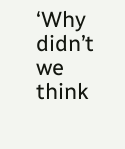‘Why didn’t we think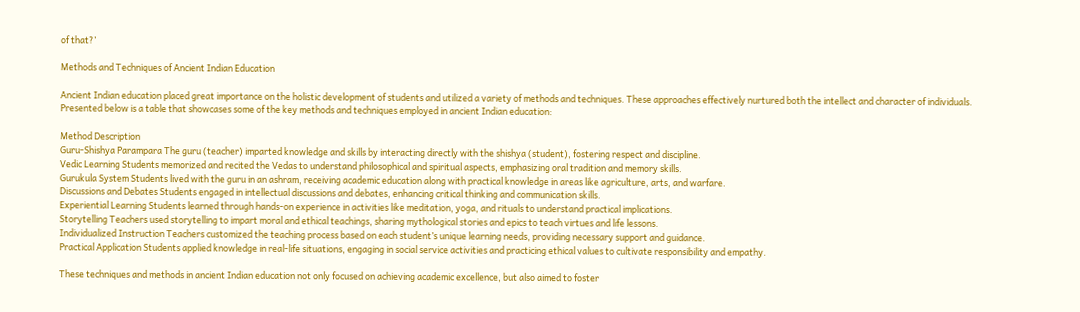of that?’

Methods and Techniques of Ancient Indian Education

Ancient Indian education placed great importance on the holistic development of students and utilized a variety of methods and techniques. These approaches effectively nurtured both the intellect and character of individuals. Presented below is a table that showcases some of the key methods and techniques employed in ancient Indian education:

Method Description
Guru-Shishya Parampara The guru (teacher) imparted knowledge and skills by interacting directly with the shishya (student), fostering respect and discipline.
Vedic Learning Students memorized and recited the Vedas to understand philosophical and spiritual aspects, emphasizing oral tradition and memory skills.
Gurukula System Students lived with the guru in an ashram, receiving academic education along with practical knowledge in areas like agriculture, arts, and warfare.
Discussions and Debates Students engaged in intellectual discussions and debates, enhancing critical thinking and communication skills.
Experiential Learning Students learned through hands-on experience in activities like meditation, yoga, and rituals to understand practical implications.
Storytelling Teachers used storytelling to impart moral and ethical teachings, sharing mythological stories and epics to teach virtues and life lessons.
Individualized Instruction Teachers customized the teaching process based on each student’s unique learning needs, providing necessary support and guidance.
Practical Application Students applied knowledge in real-life situations, engaging in social service activities and practicing ethical values to cultivate responsibility and empathy.

These techniques and methods in ancient Indian education not only focused on achieving academic excellence, but also aimed to foster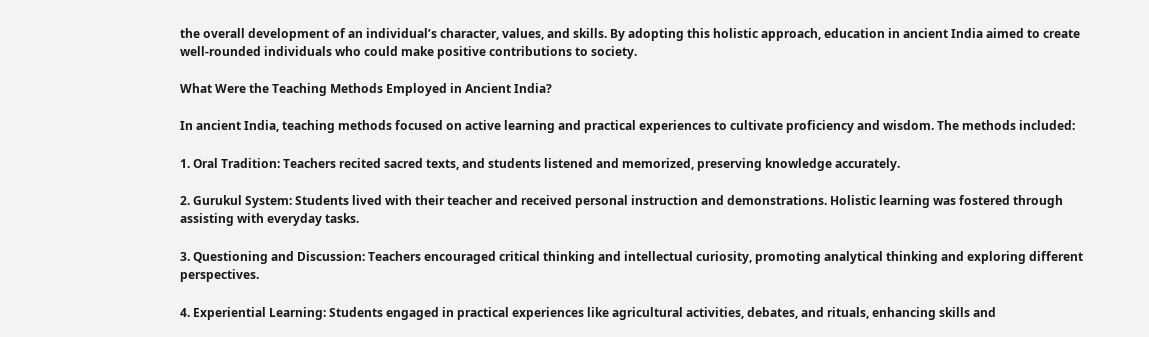the overall development of an individual’s character, values, and skills. By adopting this holistic approach, education in ancient India aimed to create well-rounded individuals who could make positive contributions to society.

What Were the Teaching Methods Employed in Ancient India?

In ancient India, teaching methods focused on active learning and practical experiences to cultivate proficiency and wisdom. The methods included:

1. Oral Tradition: Teachers recited sacred texts, and students listened and memorized, preserving knowledge accurately.

2. Gurukul System: Students lived with their teacher and received personal instruction and demonstrations. Holistic learning was fostered through assisting with everyday tasks.

3. Questioning and Discussion: Teachers encouraged critical thinking and intellectual curiosity, promoting analytical thinking and exploring different perspectives.

4. Experiential Learning: Students engaged in practical experiences like agricultural activities, debates, and rituals, enhancing skills and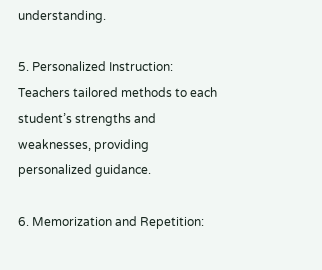understanding.

5. Personalized Instruction: Teachers tailored methods to each student’s strengths and weaknesses, providing personalized guidance.

6. Memorization and Repetition: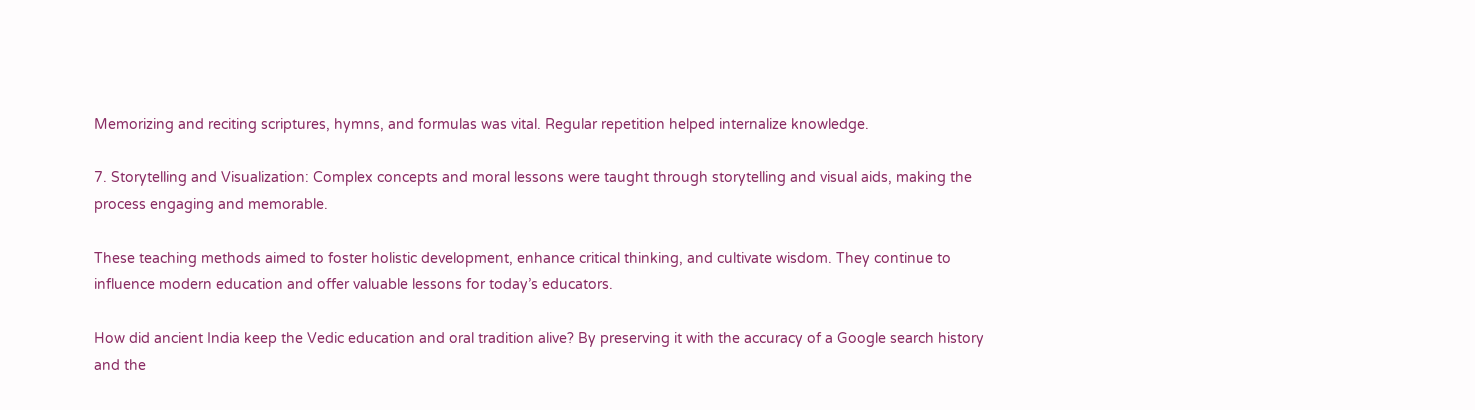Memorizing and reciting scriptures, hymns, and formulas was vital. Regular repetition helped internalize knowledge.

7. Storytelling and Visualization: Complex concepts and moral lessons were taught through storytelling and visual aids, making the process engaging and memorable.

These teaching methods aimed to foster holistic development, enhance critical thinking, and cultivate wisdom. They continue to influence modern education and offer valuable lessons for today’s educators.

How did ancient India keep the Vedic education and oral tradition alive? By preserving it with the accuracy of a Google search history and the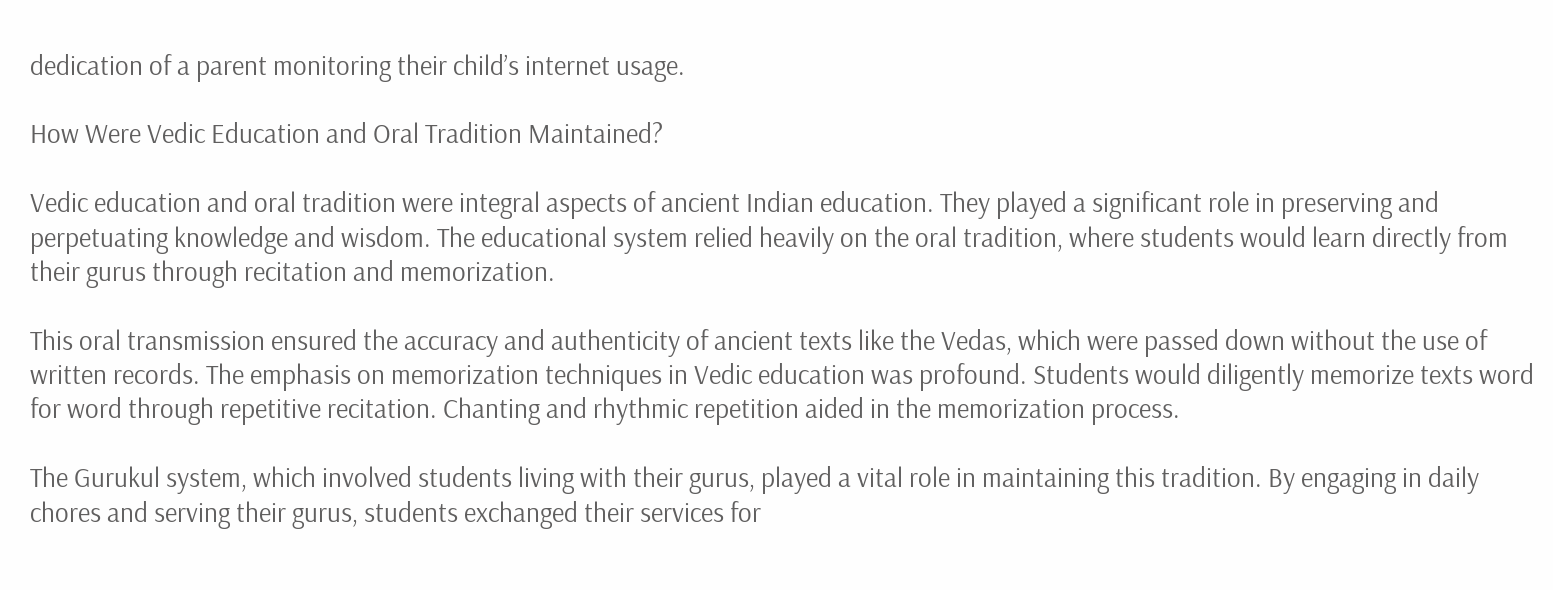dedication of a parent monitoring their child’s internet usage.

How Were Vedic Education and Oral Tradition Maintained?

Vedic education and oral tradition were integral aspects of ancient Indian education. They played a significant role in preserving and perpetuating knowledge and wisdom. The educational system relied heavily on the oral tradition, where students would learn directly from their gurus through recitation and memorization.

This oral transmission ensured the accuracy and authenticity of ancient texts like the Vedas, which were passed down without the use of written records. The emphasis on memorization techniques in Vedic education was profound. Students would diligently memorize texts word for word through repetitive recitation. Chanting and rhythmic repetition aided in the memorization process.

The Gurukul system, which involved students living with their gurus, played a vital role in maintaining this tradition. By engaging in daily chores and serving their gurus, students exchanged their services for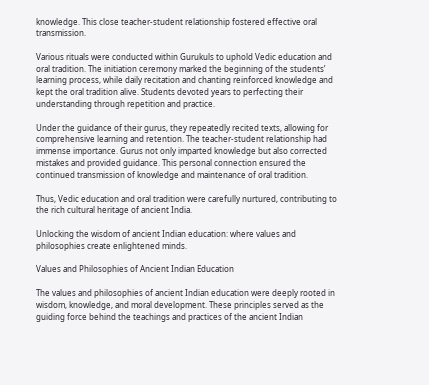knowledge. This close teacher-student relationship fostered effective oral transmission.

Various rituals were conducted within Gurukuls to uphold Vedic education and oral tradition. The initiation ceremony marked the beginning of the students’ learning process, while daily recitation and chanting reinforced knowledge and kept the oral tradition alive. Students devoted years to perfecting their understanding through repetition and practice.

Under the guidance of their gurus, they repeatedly recited texts, allowing for comprehensive learning and retention. The teacher-student relationship had immense importance. Gurus not only imparted knowledge but also corrected mistakes and provided guidance. This personal connection ensured the continued transmission of knowledge and maintenance of oral tradition.

Thus, Vedic education and oral tradition were carefully nurtured, contributing to the rich cultural heritage of ancient India.

Unlocking the wisdom of ancient Indian education: where values and philosophies create enlightened minds.

Values and Philosophies of Ancient Indian Education

The values and philosophies of ancient Indian education were deeply rooted in wisdom, knowledge, and moral development. These principles served as the guiding force behind the teachings and practices of the ancient Indian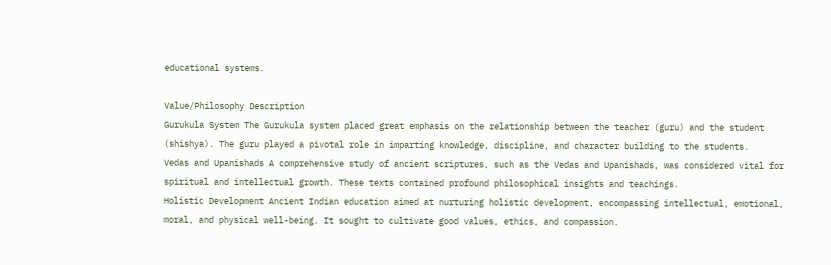educational systems.

Value/Philosophy Description
Gurukula System The Gurukula system placed great emphasis on the relationship between the teacher (guru) and the student (shishya). The guru played a pivotal role in imparting knowledge, discipline, and character building to the students.
Vedas and Upanishads A comprehensive study of ancient scriptures, such as the Vedas and Upanishads, was considered vital for spiritual and intellectual growth. These texts contained profound philosophical insights and teachings.
Holistic Development Ancient Indian education aimed at nurturing holistic development, encompassing intellectual, emotional, moral, and physical well-being. It sought to cultivate good values, ethics, and compassion.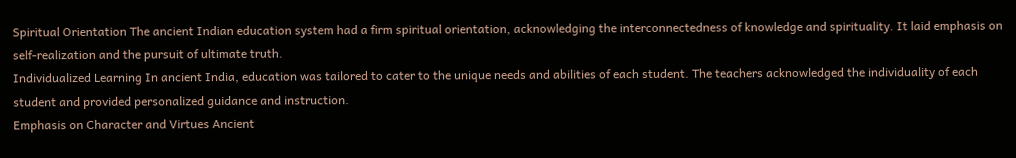Spiritual Orientation The ancient Indian education system had a firm spiritual orientation, acknowledging the interconnectedness of knowledge and spirituality. It laid emphasis on self-realization and the pursuit of ultimate truth.
Individualized Learning In ancient India, education was tailored to cater to the unique needs and abilities of each student. The teachers acknowledged the individuality of each student and provided personalized guidance and instruction.
Emphasis on Character and Virtues Ancient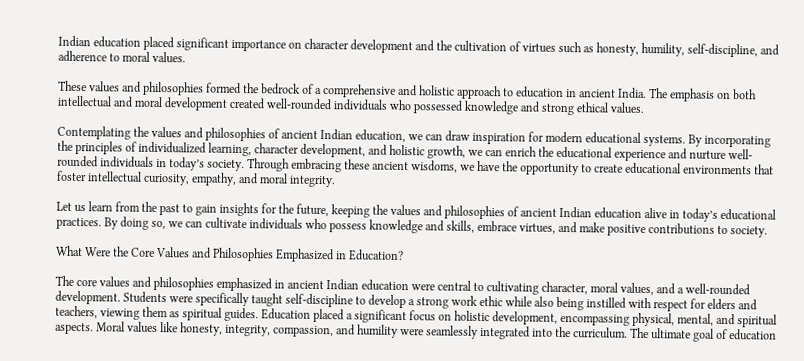Indian education placed significant importance on character development and the cultivation of virtues such as honesty, humility, self-discipline, and adherence to moral values.

These values and philosophies formed the bedrock of a comprehensive and holistic approach to education in ancient India. The emphasis on both intellectual and moral development created well-rounded individuals who possessed knowledge and strong ethical values.

Contemplating the values and philosophies of ancient Indian education, we can draw inspiration for modern educational systems. By incorporating the principles of individualized learning, character development, and holistic growth, we can enrich the educational experience and nurture well-rounded individuals in today’s society. Through embracing these ancient wisdoms, we have the opportunity to create educational environments that foster intellectual curiosity, empathy, and moral integrity.

Let us learn from the past to gain insights for the future, keeping the values and philosophies of ancient Indian education alive in today’s educational practices. By doing so, we can cultivate individuals who possess knowledge and skills, embrace virtues, and make positive contributions to society.

What Were the Core Values and Philosophies Emphasized in Education?

The core values and philosophies emphasized in ancient Indian education were central to cultivating character, moral values, and a well-rounded development. Students were specifically taught self-discipline to develop a strong work ethic while also being instilled with respect for elders and teachers, viewing them as spiritual guides. Education placed a significant focus on holistic development, encompassing physical, mental, and spiritual aspects. Moral values like honesty, integrity, compassion, and humility were seamlessly integrated into the curriculum. The ultimate goal of education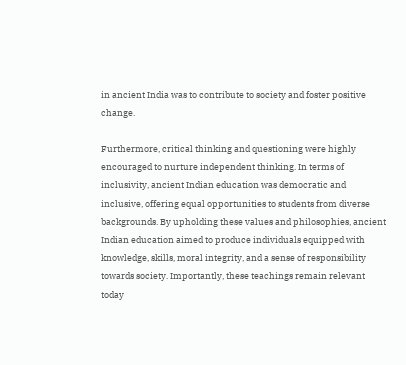in ancient India was to contribute to society and foster positive change.

Furthermore, critical thinking and questioning were highly encouraged to nurture independent thinking. In terms of inclusivity, ancient Indian education was democratic and inclusive, offering equal opportunities to students from diverse backgrounds. By upholding these values and philosophies, ancient Indian education aimed to produce individuals equipped with knowledge, skills, moral integrity, and a sense of responsibility towards society. Importantly, these teachings remain relevant today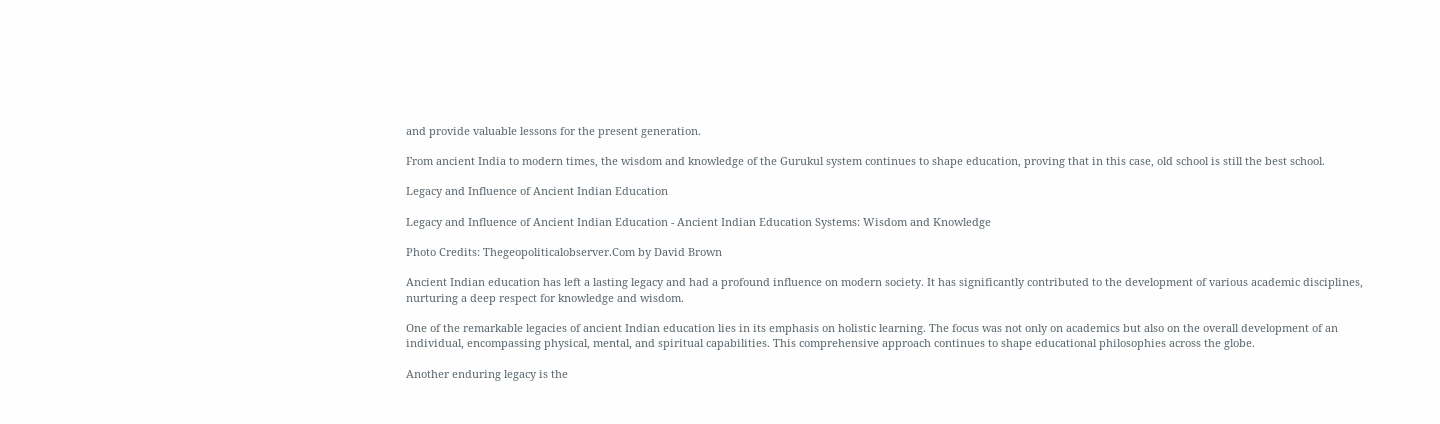and provide valuable lessons for the present generation.

From ancient India to modern times, the wisdom and knowledge of the Gurukul system continues to shape education, proving that in this case, old school is still the best school.

Legacy and Influence of Ancient Indian Education

Legacy and Influence of Ancient Indian Education - Ancient Indian Education Systems: Wisdom and Knowledge

Photo Credits: Thegeopoliticalobserver.Com by David Brown

Ancient Indian education has left a lasting legacy and had a profound influence on modern society. It has significantly contributed to the development of various academic disciplines, nurturing a deep respect for knowledge and wisdom.

One of the remarkable legacies of ancient Indian education lies in its emphasis on holistic learning. The focus was not only on academics but also on the overall development of an individual, encompassing physical, mental, and spiritual capabilities. This comprehensive approach continues to shape educational philosophies across the globe.

Another enduring legacy is the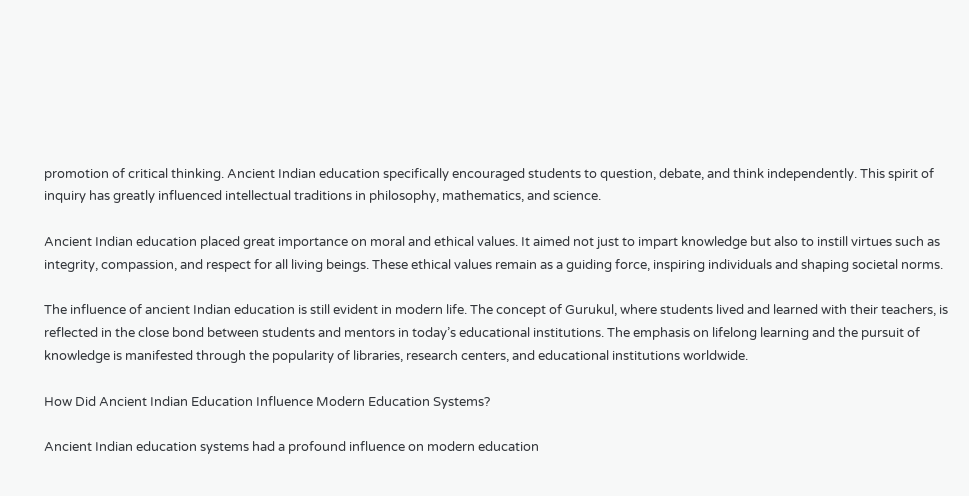promotion of critical thinking. Ancient Indian education specifically encouraged students to question, debate, and think independently. This spirit of inquiry has greatly influenced intellectual traditions in philosophy, mathematics, and science.

Ancient Indian education placed great importance on moral and ethical values. It aimed not just to impart knowledge but also to instill virtues such as integrity, compassion, and respect for all living beings. These ethical values remain as a guiding force, inspiring individuals and shaping societal norms.

The influence of ancient Indian education is still evident in modern life. The concept of Gurukul, where students lived and learned with their teachers, is reflected in the close bond between students and mentors in today’s educational institutions. The emphasis on lifelong learning and the pursuit of knowledge is manifested through the popularity of libraries, research centers, and educational institutions worldwide.

How Did Ancient Indian Education Influence Modern Education Systems?

Ancient Indian education systems had a profound influence on modern education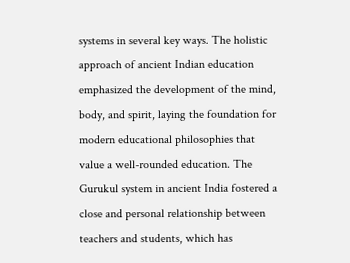systems in several key ways. The holistic approach of ancient Indian education emphasized the development of the mind, body, and spirit, laying the foundation for modern educational philosophies that value a well-rounded education. The Gurukul system in ancient India fostered a close and personal relationship between teachers and students, which has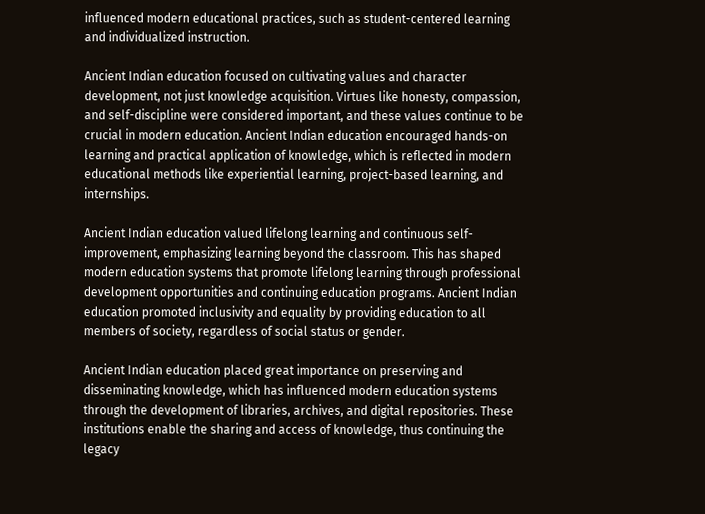influenced modern educational practices, such as student-centered learning and individualized instruction.

Ancient Indian education focused on cultivating values and character development, not just knowledge acquisition. Virtues like honesty, compassion, and self-discipline were considered important, and these values continue to be crucial in modern education. Ancient Indian education encouraged hands-on learning and practical application of knowledge, which is reflected in modern educational methods like experiential learning, project-based learning, and internships.

Ancient Indian education valued lifelong learning and continuous self-improvement, emphasizing learning beyond the classroom. This has shaped modern education systems that promote lifelong learning through professional development opportunities and continuing education programs. Ancient Indian education promoted inclusivity and equality by providing education to all members of society, regardless of social status or gender.

Ancient Indian education placed great importance on preserving and disseminating knowledge, which has influenced modern education systems through the development of libraries, archives, and digital repositories. These institutions enable the sharing and access of knowledge, thus continuing the legacy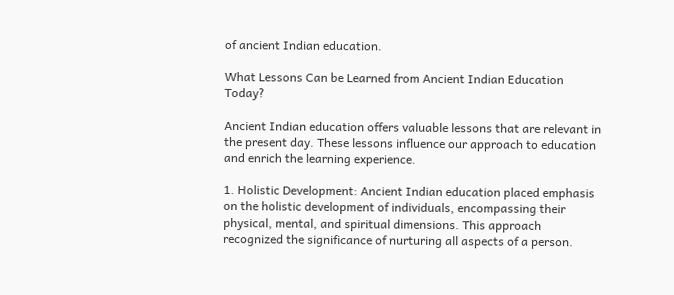of ancient Indian education.

What Lessons Can be Learned from Ancient Indian Education Today?

Ancient Indian education offers valuable lessons that are relevant in the present day. These lessons influence our approach to education and enrich the learning experience.

1. Holistic Development: Ancient Indian education placed emphasis on the holistic development of individuals, encompassing their physical, mental, and spiritual dimensions. This approach recognized the significance of nurturing all aspects of a person.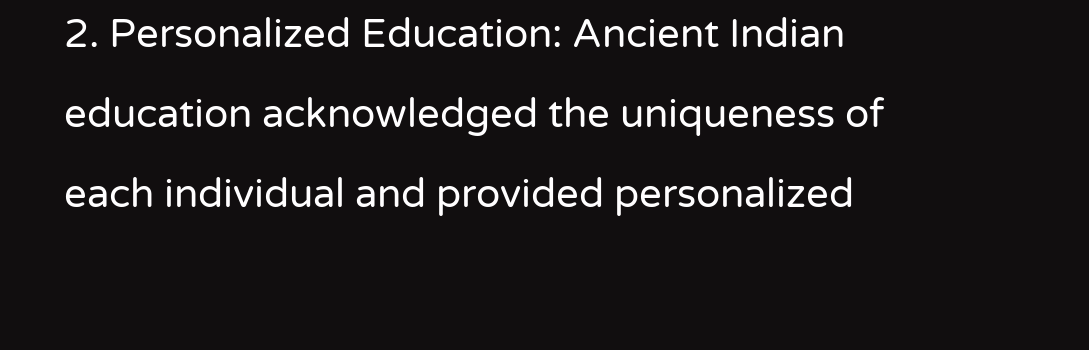2. Personalized Education: Ancient Indian education acknowledged the uniqueness of each individual and provided personalized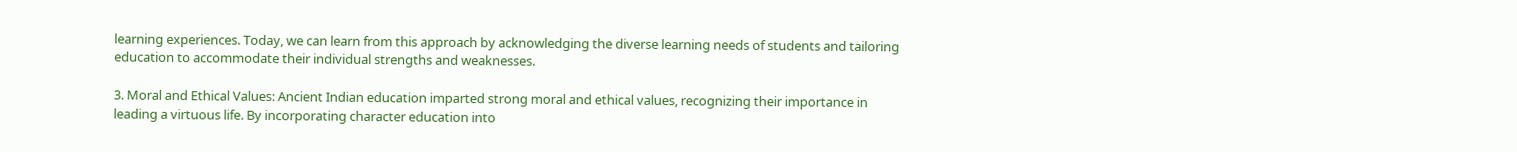learning experiences. Today, we can learn from this approach by acknowledging the diverse learning needs of students and tailoring education to accommodate their individual strengths and weaknesses.

3. Moral and Ethical Values: Ancient Indian education imparted strong moral and ethical values, recognizing their importance in leading a virtuous life. By incorporating character education into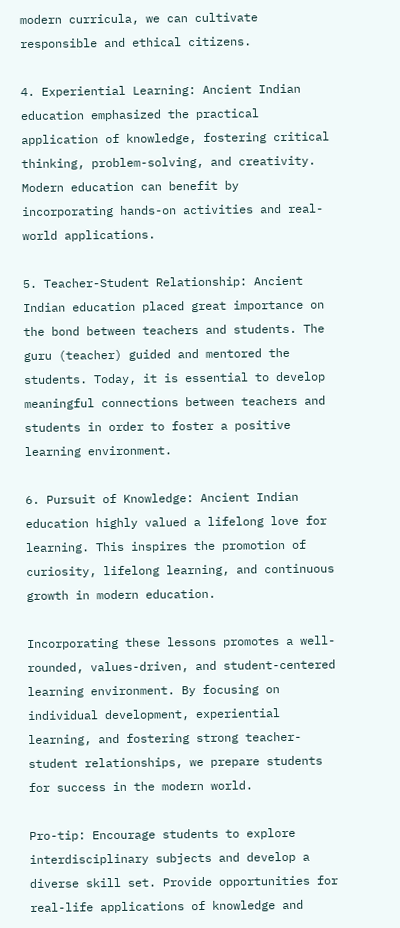modern curricula, we can cultivate responsible and ethical citizens.

4. Experiential Learning: Ancient Indian education emphasized the practical application of knowledge, fostering critical thinking, problem-solving, and creativity. Modern education can benefit by incorporating hands-on activities and real-world applications.

5. Teacher-Student Relationship: Ancient Indian education placed great importance on the bond between teachers and students. The guru (teacher) guided and mentored the students. Today, it is essential to develop meaningful connections between teachers and students in order to foster a positive learning environment.

6. Pursuit of Knowledge: Ancient Indian education highly valued a lifelong love for learning. This inspires the promotion of curiosity, lifelong learning, and continuous growth in modern education.

Incorporating these lessons promotes a well-rounded, values-driven, and student-centered learning environment. By focusing on individual development, experiential learning, and fostering strong teacher-student relationships, we prepare students for success in the modern world.

Pro-tip: Encourage students to explore interdisciplinary subjects and develop a diverse skill set. Provide opportunities for real-life applications of knowledge and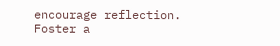encourage reflection. Foster a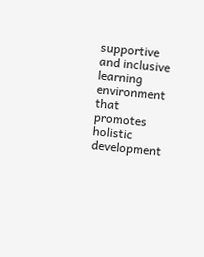supportive and inclusive learning environment that promotes holistic development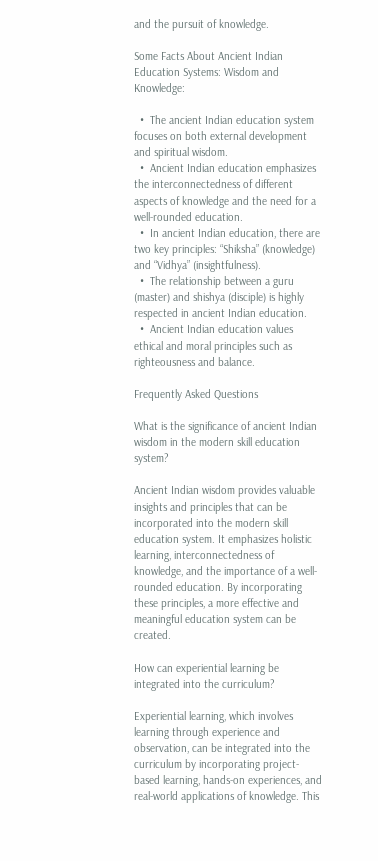and the pursuit of knowledge.

Some Facts About Ancient Indian Education Systems: Wisdom and Knowledge:

  •  The ancient Indian education system focuses on both external development and spiritual wisdom.
  •  Ancient Indian education emphasizes the interconnectedness of different aspects of knowledge and the need for a well-rounded education.
  •  In ancient Indian education, there are two key principles: “Shiksha” (knowledge) and “Vidhya” (insightfulness).
  •  The relationship between a guru (master) and shishya (disciple) is highly respected in ancient Indian education.
  •  Ancient Indian education values ethical and moral principles such as righteousness and balance.

Frequently Asked Questions

What is the significance of ancient Indian wisdom in the modern skill education system?

Ancient Indian wisdom provides valuable insights and principles that can be incorporated into the modern skill education system. It emphasizes holistic learning, interconnectedness of knowledge, and the importance of a well-rounded education. By incorporating these principles, a more effective and meaningful education system can be created.

How can experiential learning be integrated into the curriculum?

Experiential learning, which involves learning through experience and observation, can be integrated into the curriculum by incorporating project-based learning, hands-on experiences, and real-world applications of knowledge. This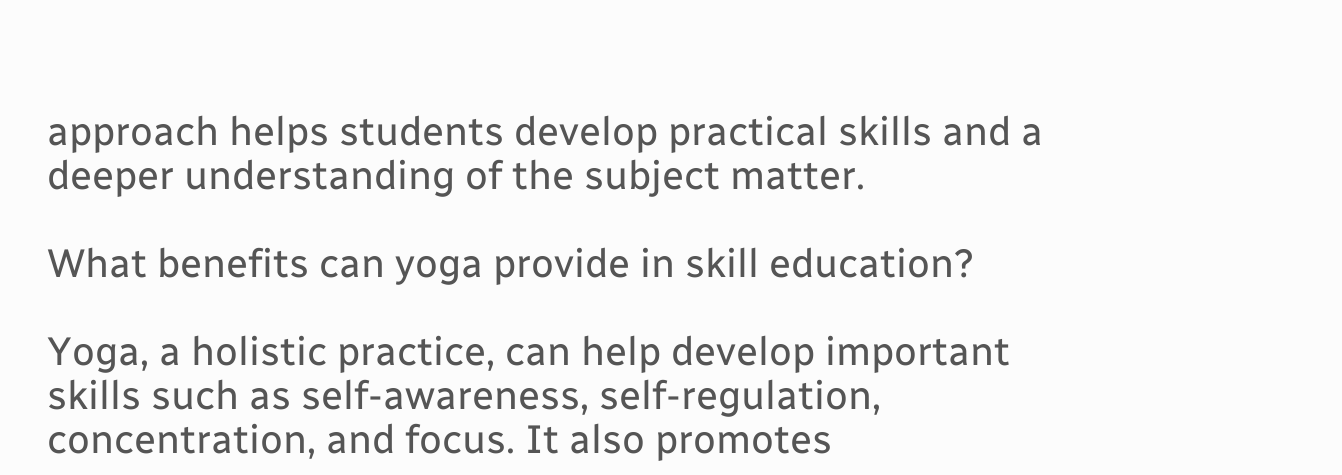approach helps students develop practical skills and a deeper understanding of the subject matter.

What benefits can yoga provide in skill education?

Yoga, a holistic practice, can help develop important skills such as self-awareness, self-regulation, concentration, and focus. It also promotes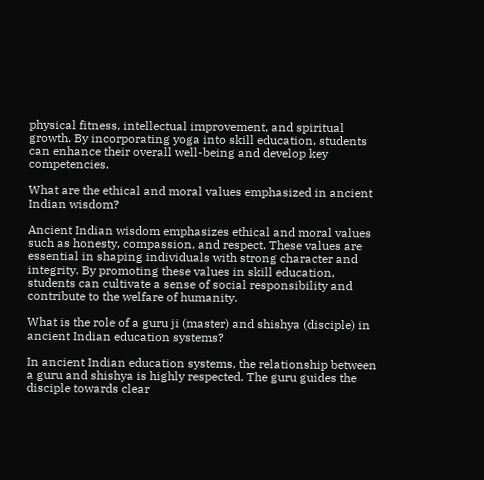physical fitness, intellectual improvement, and spiritual growth. By incorporating yoga into skill education, students can enhance their overall well-being and develop key competencies.

What are the ethical and moral values emphasized in ancient Indian wisdom?

Ancient Indian wisdom emphasizes ethical and moral values such as honesty, compassion, and respect. These values are essential in shaping individuals with strong character and integrity. By promoting these values in skill education, students can cultivate a sense of social responsibility and contribute to the welfare of humanity.

What is the role of a guru ji (master) and shishya (disciple) in ancient Indian education systems?

In ancient Indian education systems, the relationship between a guru and shishya is highly respected. The guru guides the disciple towards clear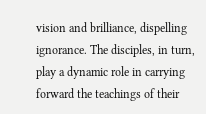vision and brilliance, dispelling ignorance. The disciples, in turn, play a dynamic role in carrying forward the teachings of their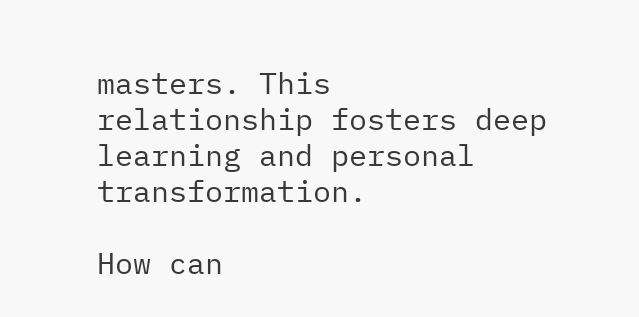masters. This relationship fosters deep learning and personal transformation.

How can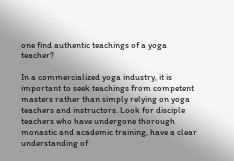one find authentic teachings of a yoga teacher?

In a commercialized yoga industry, it is important to seek teachings from competent masters rather than simply relying on yoga teachers and instructors. Look for disciple teachers who have undergone thorough monastic and academic training, have a clear understanding of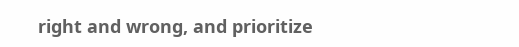right and wrong, and prioritize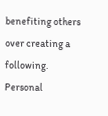benefiting others over creating a following. Personal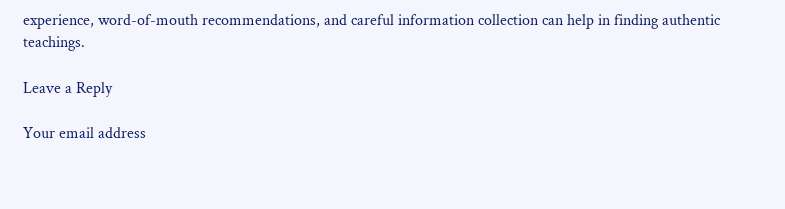experience, word-of-mouth recommendations, and careful information collection can help in finding authentic teachings.

Leave a Reply

Your email address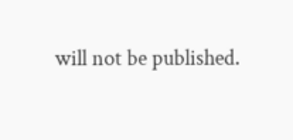will not be published.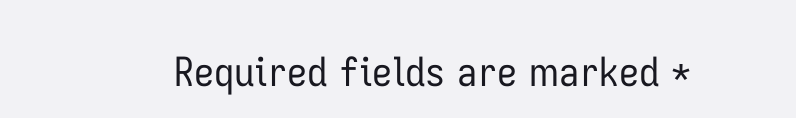Required fields are marked *